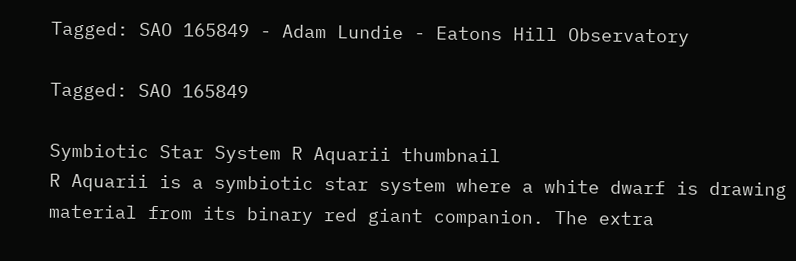Tagged: SAO 165849 - Adam Lundie - Eatons Hill Observatory

Tagged: SAO 165849

Symbiotic Star System R Aquarii thumbnail
R Aquarii is a symbiotic star system where a white dwarf is drawing material from its binary red giant companion. The extra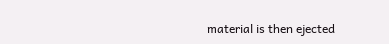material is then ejected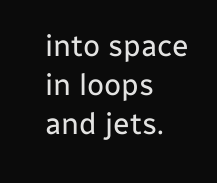into space in loops and jets.